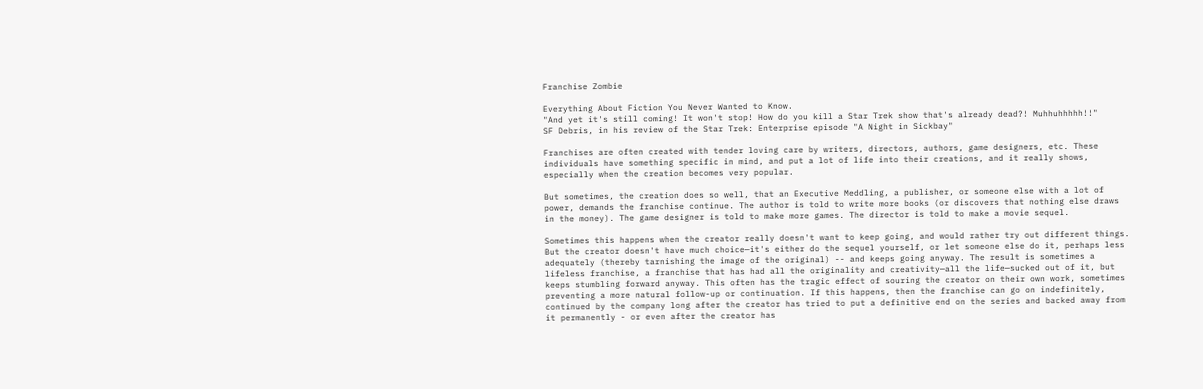Franchise Zombie

Everything About Fiction You Never Wanted to Know.
"And yet it's still coming! It won't stop! How do you kill a Star Trek show that's already dead?! Muhhuhhhhh!!"
SF Debris, in his review of the Star Trek: Enterprise episode "A Night in Sickbay"

Franchises are often created with tender loving care by writers, directors, authors, game designers, etc. These individuals have something specific in mind, and put a lot of life into their creations, and it really shows, especially when the creation becomes very popular.

But sometimes, the creation does so well, that an Executive Meddling, a publisher, or someone else with a lot of power, demands the franchise continue. The author is told to write more books (or discovers that nothing else draws in the money). The game designer is told to make more games. The director is told to make a movie sequel.

Sometimes this happens when the creator really doesn't want to keep going, and would rather try out different things. But the creator doesn't have much choice—it's either do the sequel yourself, or let someone else do it, perhaps less adequately (thereby tarnishing the image of the original) -- and keeps going anyway. The result is sometimes a lifeless franchise, a franchise that has had all the originality and creativity—all the life—sucked out of it, but keeps stumbling forward anyway. This often has the tragic effect of souring the creator on their own work, sometimes preventing a more natural follow-up or continuation. If this happens, then the franchise can go on indefinitely, continued by the company long after the creator has tried to put a definitive end on the series and backed away from it permanently - or even after the creator has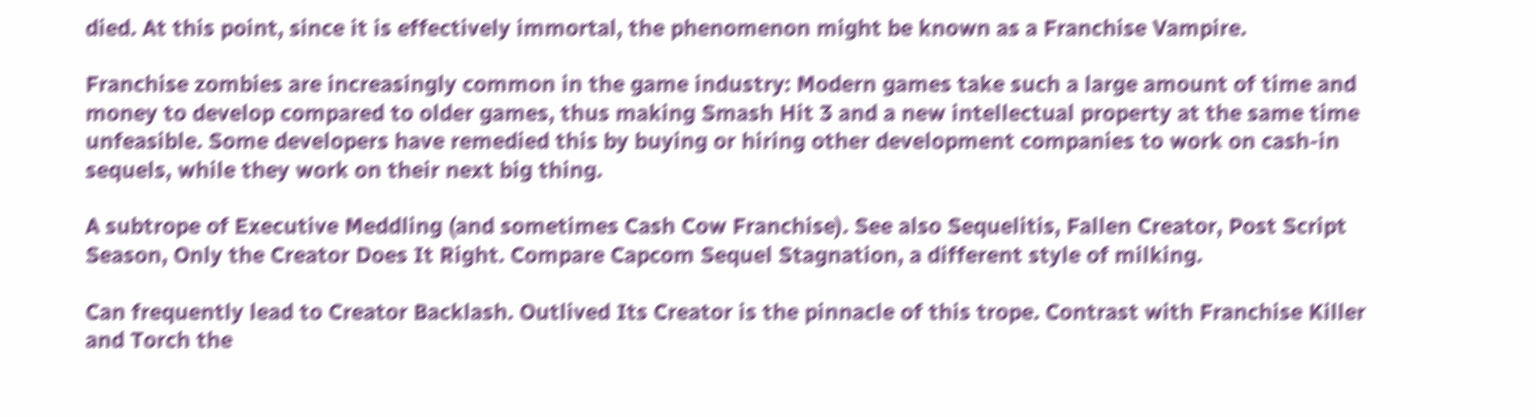died. At this point, since it is effectively immortal, the phenomenon might be known as a Franchise Vampire.

Franchise zombies are increasingly common in the game industry: Modern games take such a large amount of time and money to develop compared to older games, thus making Smash Hit 3 and a new intellectual property at the same time unfeasible. Some developers have remedied this by buying or hiring other development companies to work on cash-in sequels, while they work on their next big thing.

A subtrope of Executive Meddling (and sometimes Cash Cow Franchise). See also Sequelitis, Fallen Creator, Post Script Season, Only the Creator Does It Right. Compare Capcom Sequel Stagnation, a different style of milking.

Can frequently lead to Creator Backlash. Outlived Its Creator is the pinnacle of this trope. Contrast with Franchise Killer and Torch the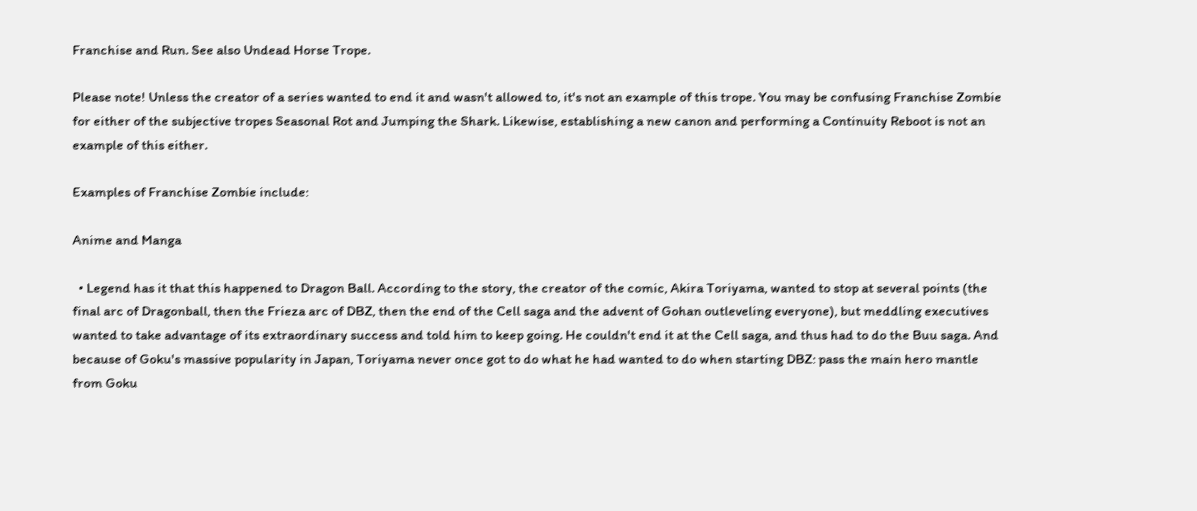Franchise and Run. See also Undead Horse Trope.

Please note! Unless the creator of a series wanted to end it and wasn't allowed to, it's not an example of this trope. You may be confusing Franchise Zombie for either of the subjective tropes Seasonal Rot and Jumping the Shark. Likewise, establishing a new canon and performing a Continuity Reboot is not an example of this either.

Examples of Franchise Zombie include:

Anime and Manga

  • Legend has it that this happened to Dragon Ball. According to the story, the creator of the comic, Akira Toriyama, wanted to stop at several points (the final arc of Dragonball, then the Frieza arc of DBZ, then the end of the Cell saga and the advent of Gohan outleveling everyone), but meddling executives wanted to take advantage of its extraordinary success and told him to keep going. He couldn't end it at the Cell saga, and thus had to do the Buu saga. And because of Goku's massive popularity in Japan, Toriyama never once got to do what he had wanted to do when starting DBZ: pass the main hero mantle from Goku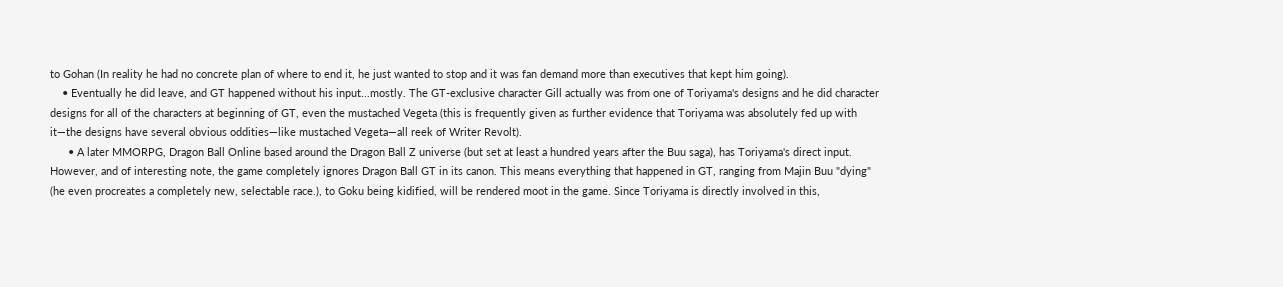to Gohan (In reality he had no concrete plan of where to end it, he just wanted to stop and it was fan demand more than executives that kept him going).
    • Eventually he did leave, and GT happened without his input...mostly. The GT-exclusive character Gill actually was from one of Toriyama's designs and he did character designs for all of the characters at beginning of GT, even the mustached Vegeta (this is frequently given as further evidence that Toriyama was absolutely fed up with it—the designs have several obvious oddities—like mustached Vegeta—all reek of Writer Revolt).
      • A later MMORPG, Dragon Ball Online based around the Dragon Ball Z universe (but set at least a hundred years after the Buu saga), has Toriyama's direct input. However, and of interesting note, the game completely ignores Dragon Ball GT in its canon. This means everything that happened in GT, ranging from Majin Buu "dying" (he even procreates a completely new, selectable race.), to Goku being kidified, will be rendered moot in the game. Since Toriyama is directly involved in this,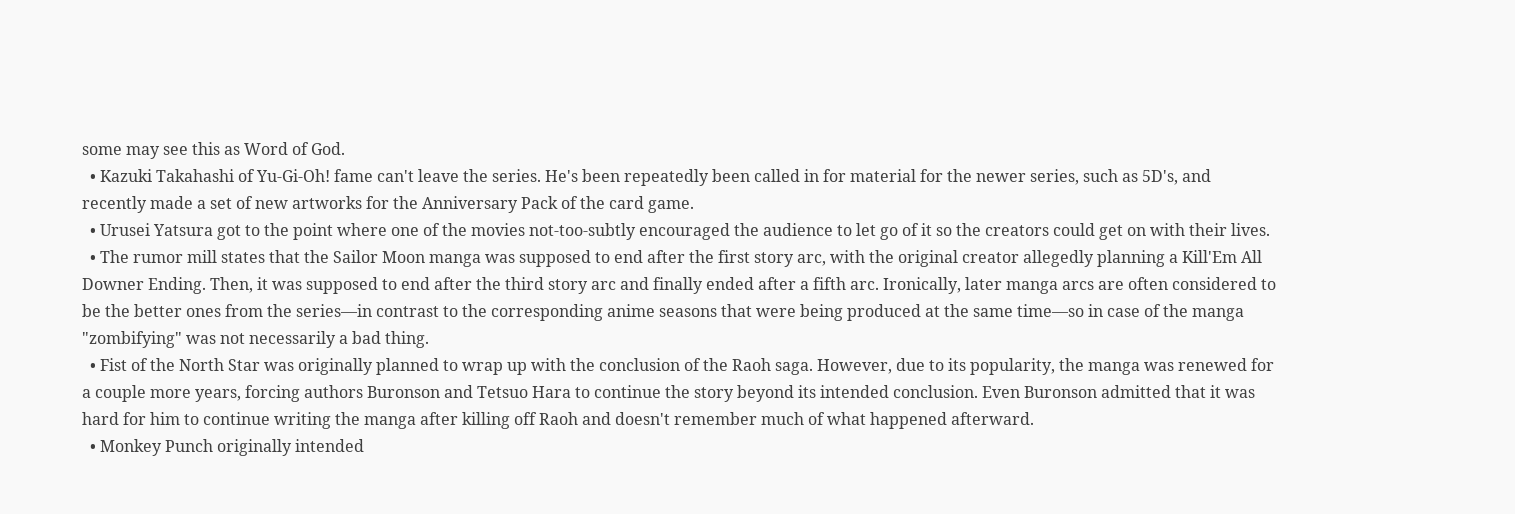some may see this as Word of God.
  • Kazuki Takahashi of Yu-Gi-Oh! fame can't leave the series. He's been repeatedly been called in for material for the newer series, such as 5D's, and recently made a set of new artworks for the Anniversary Pack of the card game.
  • Urusei Yatsura got to the point where one of the movies not-too-subtly encouraged the audience to let go of it so the creators could get on with their lives.
  • The rumor mill states that the Sailor Moon manga was supposed to end after the first story arc, with the original creator allegedly planning a Kill'Em All Downer Ending. Then, it was supposed to end after the third story arc and finally ended after a fifth arc. Ironically, later manga arcs are often considered to be the better ones from the series—in contrast to the corresponding anime seasons that were being produced at the same time—so in case of the manga "zombifying" was not necessarily a bad thing.
  • Fist of the North Star was originally planned to wrap up with the conclusion of the Raoh saga. However, due to its popularity, the manga was renewed for a couple more years, forcing authors Buronson and Tetsuo Hara to continue the story beyond its intended conclusion. Even Buronson admitted that it was hard for him to continue writing the manga after killing off Raoh and doesn't remember much of what happened afterward.
  • Monkey Punch originally intended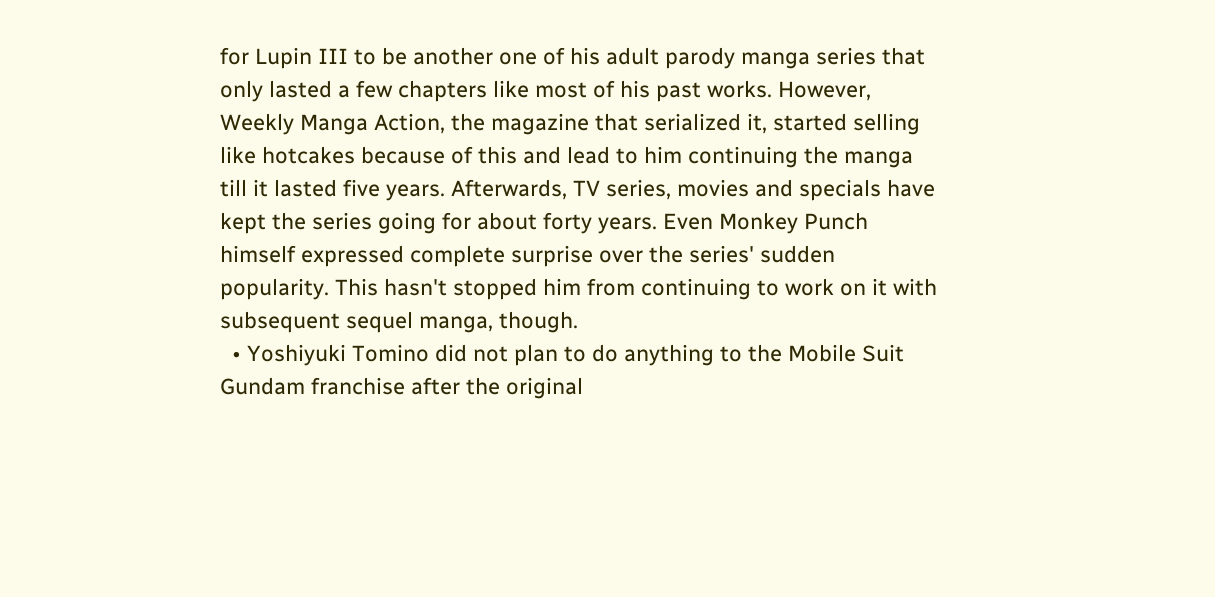for Lupin III to be another one of his adult parody manga series that only lasted a few chapters like most of his past works. However, Weekly Manga Action, the magazine that serialized it, started selling like hotcakes because of this and lead to him continuing the manga till it lasted five years. Afterwards, TV series, movies and specials have kept the series going for about forty years. Even Monkey Punch himself expressed complete surprise over the series' sudden popularity. This hasn't stopped him from continuing to work on it with subsequent sequel manga, though.
  • Yoshiyuki Tomino did not plan to do anything to the Mobile Suit Gundam franchise after the original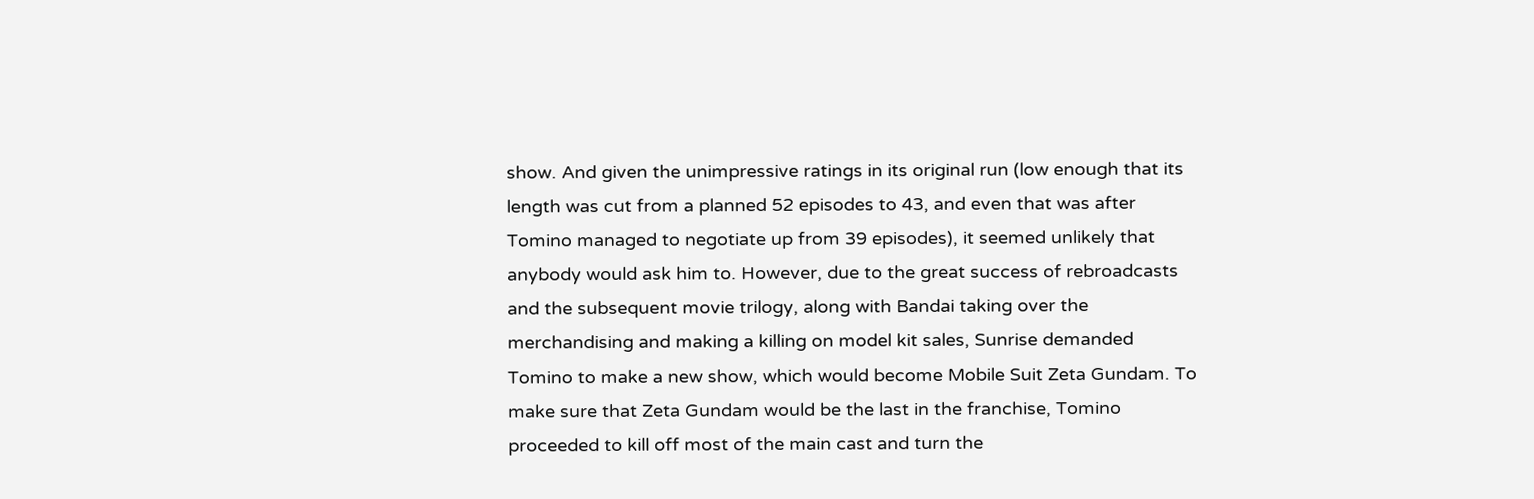show. And given the unimpressive ratings in its original run (low enough that its length was cut from a planned 52 episodes to 43, and even that was after Tomino managed to negotiate up from 39 episodes), it seemed unlikely that anybody would ask him to. However, due to the great success of rebroadcasts and the subsequent movie trilogy, along with Bandai taking over the merchandising and making a killing on model kit sales, Sunrise demanded Tomino to make a new show, which would become Mobile Suit Zeta Gundam. To make sure that Zeta Gundam would be the last in the franchise, Tomino proceeded to kill off most of the main cast and turn the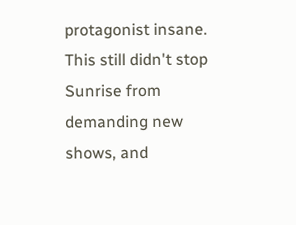protagonist insane. This still didn't stop Sunrise from demanding new shows, and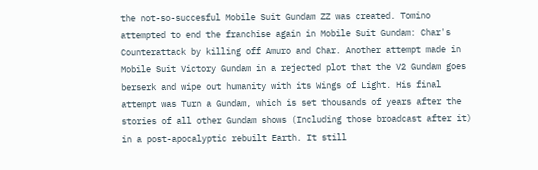the not-so-succesful Mobile Suit Gundam ZZ was created. Tomino attempted to end the franchise again in Mobile Suit Gundam: Char's Counterattack by killing off Amuro and Char. Another attempt made in Mobile Suit Victory Gundam in a rejected plot that the V2 Gundam goes berserk and wipe out humanity with its Wings of Light. His final attempt was Turn a Gundam, which is set thousands of years after the stories of all other Gundam shows (Including those broadcast after it) in a post-apocalyptic rebuilt Earth. It still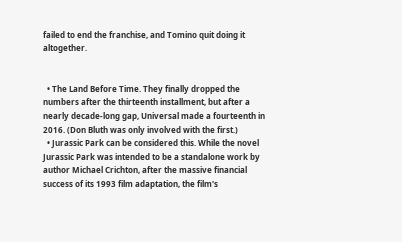failed to end the franchise, and Tomino quit doing it altogether.


  • The Land Before Time. They finally dropped the numbers after the thirteenth installment, but after a nearly decade-long gap, Universal made a fourteenth in 2016. (Don Bluth was only involved with the first.)
  • Jurassic Park can be considered this. While the novel Jurassic Park was intended to be a standalone work by author Michael Crichton, after the massive financial success of its 1993 film adaptation, the film's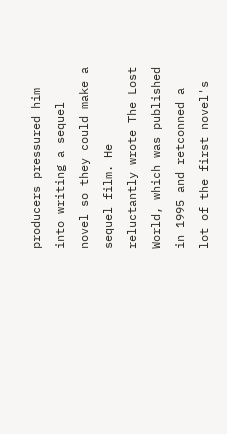producers pressured him into writing a sequel novel so they could make a sequel film. He reluctantly wrote The Lost World, which was published in 1995 and retconned a lot of the first novel's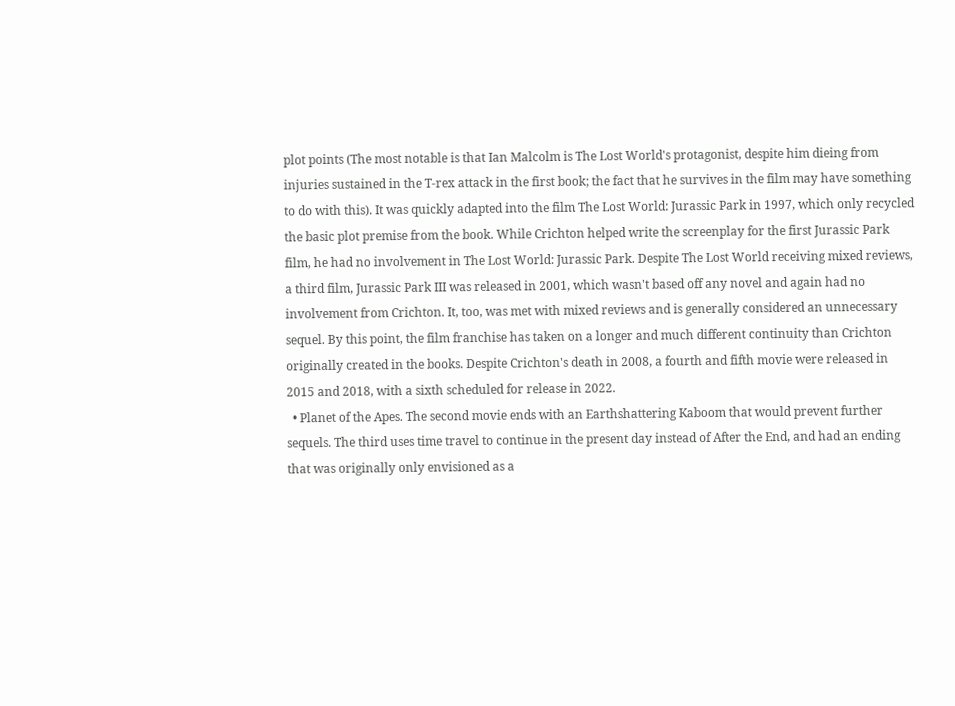plot points (The most notable is that Ian Malcolm is The Lost World's protagonist, despite him dieing from injuries sustained in the T-rex attack in the first book; the fact that he survives in the film may have something to do with this). It was quickly adapted into the film The Lost World: Jurassic Park in 1997, which only recycled the basic plot premise from the book. While Crichton helped write the screenplay for the first Jurassic Park film, he had no involvement in The Lost World: Jurassic Park. Despite The Lost World receiving mixed reviews, a third film, Jurassic Park III was released in 2001, which wasn't based off any novel and again had no involvement from Crichton. It, too, was met with mixed reviews and is generally considered an unnecessary sequel. By this point, the film franchise has taken on a longer and much different continuity than Crichton originally created in the books. Despite Crichton's death in 2008, a fourth and fifth movie were released in 2015 and 2018, with a sixth scheduled for release in 2022.
  • Planet of the Apes. The second movie ends with an Earthshattering Kaboom that would prevent further sequels. The third uses time travel to continue in the present day instead of After the End, and had an ending that was originally only envisioned as a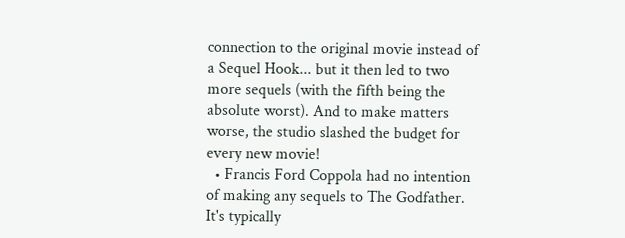connection to the original movie instead of a Sequel Hook... but it then led to two more sequels (with the fifth being the absolute worst). And to make matters worse, the studio slashed the budget for every new movie!
  • Francis Ford Coppola had no intention of making any sequels to The Godfather. It's typically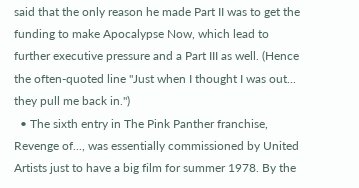said that the only reason he made Part II was to get the funding to make Apocalypse Now, which lead to further executive pressure and a Part III as well. (Hence the often-quoted line "Just when I thought I was out... they pull me back in.")
  • The sixth entry in The Pink Panther franchise, Revenge of..., was essentially commissioned by United Artists just to have a big film for summer 1978. By the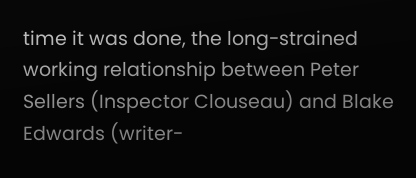time it was done, the long-strained working relationship between Peter Sellers (Inspector Clouseau) and Blake Edwards (writer-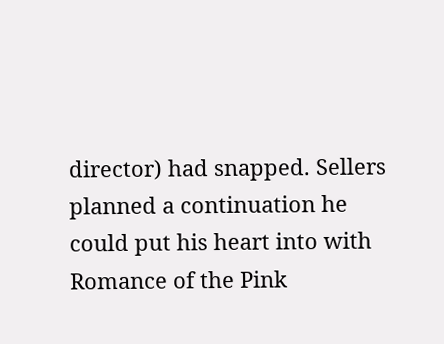director) had snapped. Sellers planned a continuation he could put his heart into with Romance of the Pink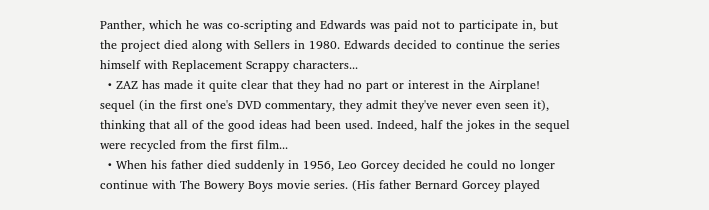Panther, which he was co-scripting and Edwards was paid not to participate in, but the project died along with Sellers in 1980. Edwards decided to continue the series himself with Replacement Scrappy characters...
  • ZAZ has made it quite clear that they had no part or interest in the Airplane! sequel (in the first one's DVD commentary, they admit they've never even seen it), thinking that all of the good ideas had been used. Indeed, half the jokes in the sequel were recycled from the first film...
  • When his father died suddenly in 1956, Leo Gorcey decided he could no longer continue with The Bowery Boys movie series. (His father Bernard Gorcey played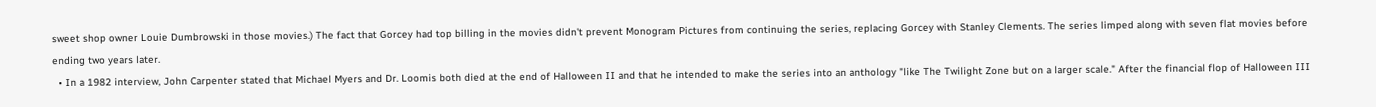sweet shop owner Louie Dumbrowski in those movies.) The fact that Gorcey had top billing in the movies didn't prevent Monogram Pictures from continuing the series, replacing Gorcey with Stanley Clements. The series limped along with seven flat movies before ending two years later.
  • In a 1982 interview, John Carpenter stated that Michael Myers and Dr. Loomis both died at the end of Halloween II and that he intended to make the series into an anthology "like The Twilight Zone but on a larger scale." After the financial flop of Halloween III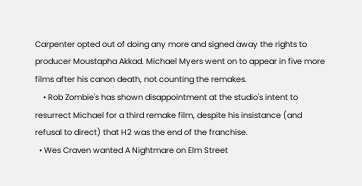Carpenter opted out of doing any more and signed away the rights to producer Moustapha Akkad. Michael Myers went on to appear in five more films after his canon death, not counting the remakes.
    • Rob Zombie's has shown disappointment at the studio's intent to resurrect Michael for a third remake film, despite his insistance (and refusal to direct) that H2 was the end of the franchise.
  • Wes Craven wanted A Nightmare on Elm Street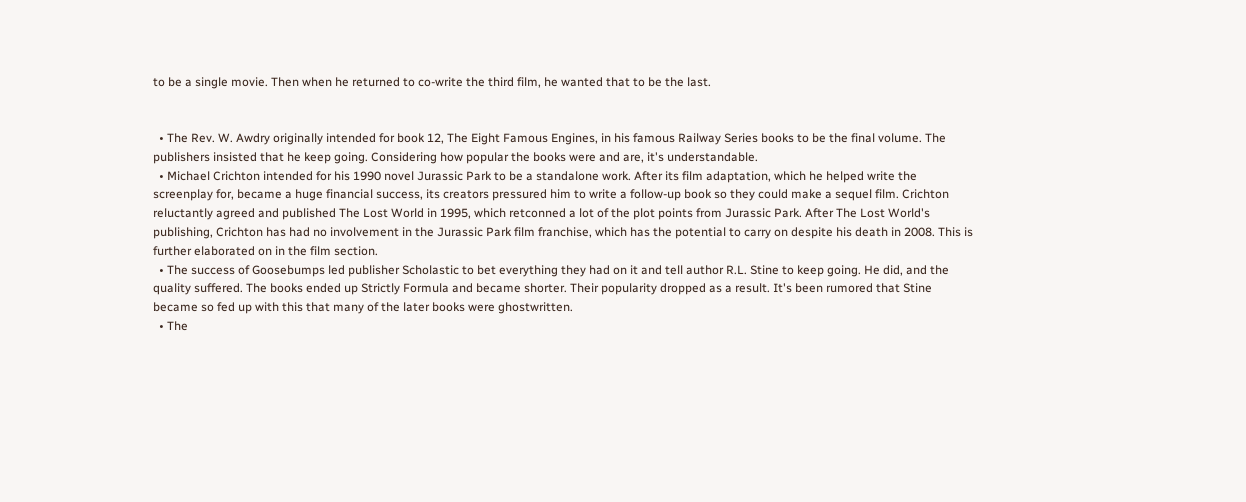to be a single movie. Then when he returned to co-write the third film, he wanted that to be the last.


  • The Rev. W. Awdry originally intended for book 12, The Eight Famous Engines, in his famous Railway Series books to be the final volume. The publishers insisted that he keep going. Considering how popular the books were and are, it's understandable.
  • Michael Crichton intended for his 1990 novel Jurassic Park to be a standalone work. After its film adaptation, which he helped write the screenplay for, became a huge financial success, its creators pressured him to write a follow-up book so they could make a sequel film. Crichton reluctantly agreed and published The Lost World in 1995, which retconned a lot of the plot points from Jurassic Park. After The Lost World's publishing, Crichton has had no involvement in the Jurassic Park film franchise, which has the potential to carry on despite his death in 2008. This is further elaborated on in the film section.
  • The success of Goosebumps led publisher Scholastic to bet everything they had on it and tell author R.L. Stine to keep going. He did, and the quality suffered. The books ended up Strictly Formula and became shorter. Their popularity dropped as a result. It's been rumored that Stine became so fed up with this that many of the later books were ghostwritten.
  • The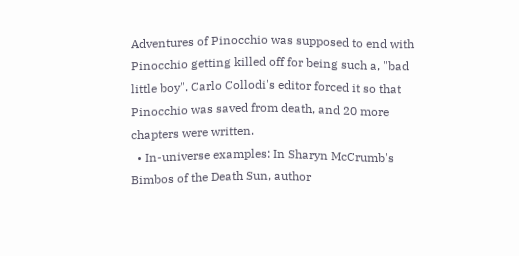Adventures of Pinocchio was supposed to end with Pinocchio getting killed off for being such a, "bad little boy". Carlo Collodi's editor forced it so that Pinocchio was saved from death, and 20 more chapters were written.
  • In-universe examples: In Sharyn McCrumb's Bimbos of the Death Sun, author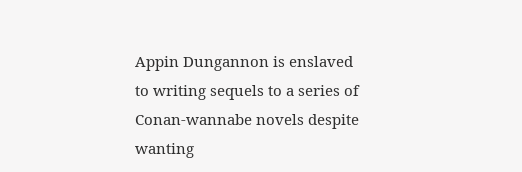Appin Dungannon is enslaved to writing sequels to a series of Conan-wannabe novels despite wanting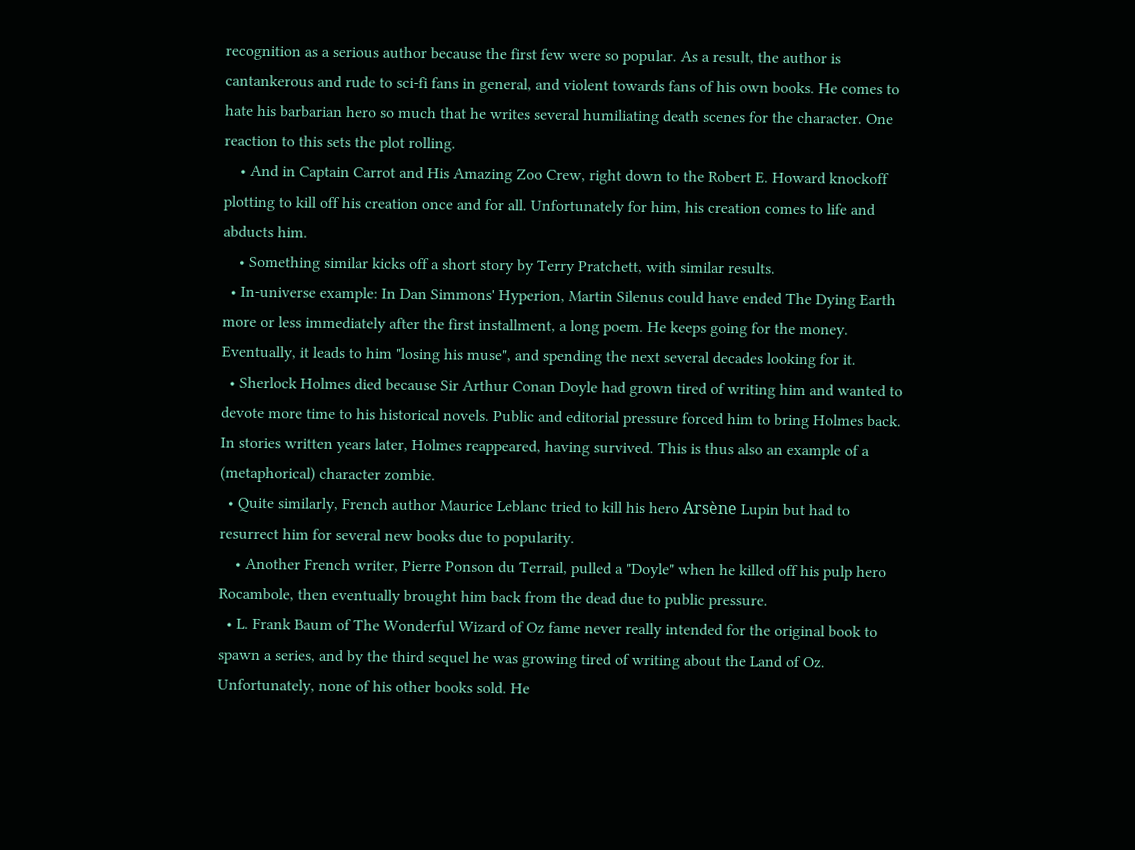recognition as a serious author because the first few were so popular. As a result, the author is cantankerous and rude to sci-fi fans in general, and violent towards fans of his own books. He comes to hate his barbarian hero so much that he writes several humiliating death scenes for the character. One reaction to this sets the plot rolling.
    • And in Captain Carrot and His Amazing Zoo Crew, right down to the Robert E. Howard knockoff plotting to kill off his creation once and for all. Unfortunately for him, his creation comes to life and abducts him.
    • Something similar kicks off a short story by Terry Pratchett, with similar results.
  • In-universe example: In Dan Simmons' Hyperion, Martin Silenus could have ended The Dying Earth more or less immediately after the first installment, a long poem. He keeps going for the money. Eventually, it leads to him "losing his muse", and spending the next several decades looking for it.
  • Sherlock Holmes died because Sir Arthur Conan Doyle had grown tired of writing him and wanted to devote more time to his historical novels. Public and editorial pressure forced him to bring Holmes back. In stories written years later, Holmes reappeared, having survived. This is thus also an example of a (metaphorical) character zombie.
  • Quite similarly, French author Maurice Leblanc tried to kill his hero Arsène Lupin but had to resurrect him for several new books due to popularity.
    • Another French writer, Pierre Ponson du Terrail, pulled a "Doyle" when he killed off his pulp hero Rocambole, then eventually brought him back from the dead due to public pressure.
  • L. Frank Baum of The Wonderful Wizard of Oz fame never really intended for the original book to spawn a series, and by the third sequel he was growing tired of writing about the Land of Oz. Unfortunately, none of his other books sold. He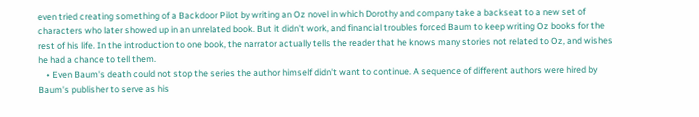even tried creating something of a Backdoor Pilot by writing an Oz novel in which Dorothy and company take a backseat to a new set of characters who later showed up in an unrelated book. But it didn't work, and financial troubles forced Baum to keep writing Oz books for the rest of his life. In the introduction to one book, the narrator actually tells the reader that he knows many stories not related to Oz, and wishes he had a chance to tell them.
    • Even Baum's death could not stop the series the author himself didn't want to continue. A sequence of different authors were hired by Baum's publisher to serve as his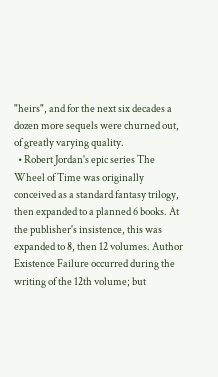"heirs", and for the next six decades a dozen more sequels were churned out, of greatly varying quality.
  • Robert Jordan's epic series The Wheel of Time was originally conceived as a standard fantasy trilogy, then expanded to a planned 6 books. At the publisher's insistence, this was expanded to 8, then 12 volumes. Author Existence Failure occurred during the writing of the 12th volume; but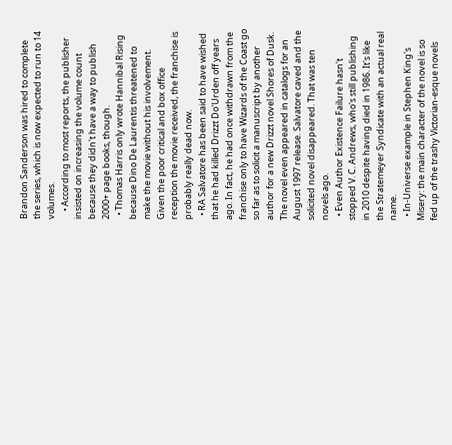Brandon Sanderson was hired to complete the series, which is now expected to run to 14 volumes.
    • According to most reports, the publisher insisted on increasing the volume count because they didn't have a way to publish 2000+ page books, though.
  • Thomas Harris only wrote Hannibal Rising because Dino De Laurentis threatened to make the movie without his involvement. Given the poor critical and box office reception the movie received, the franchise is probably really dead now.
  • RA Salvatore has been said to have wished that he had killed Drizzt Do'Urden off years ago. In fact, he had once withdrawn from the franchise only to have Wizards of the Coast go so far as to solicit a manuscript by another author for a new Drizzt novel Shores of Dusk. The novel even appeared in catalogs for an August 1997 release. Salvatore caved and the solicited novel disappeared. That was ten novels ago.
  • Even Author Existence Failure hasn't stopped V. C. Andrews, who's still publishing in 2010 despite having died in 1986. It's like the Stratemeyer Syndicate with an actual real name.
  • In-Universe example in Stephen King's Misery: the main character of the novel is so fed up of the trashy Victorian-esque novels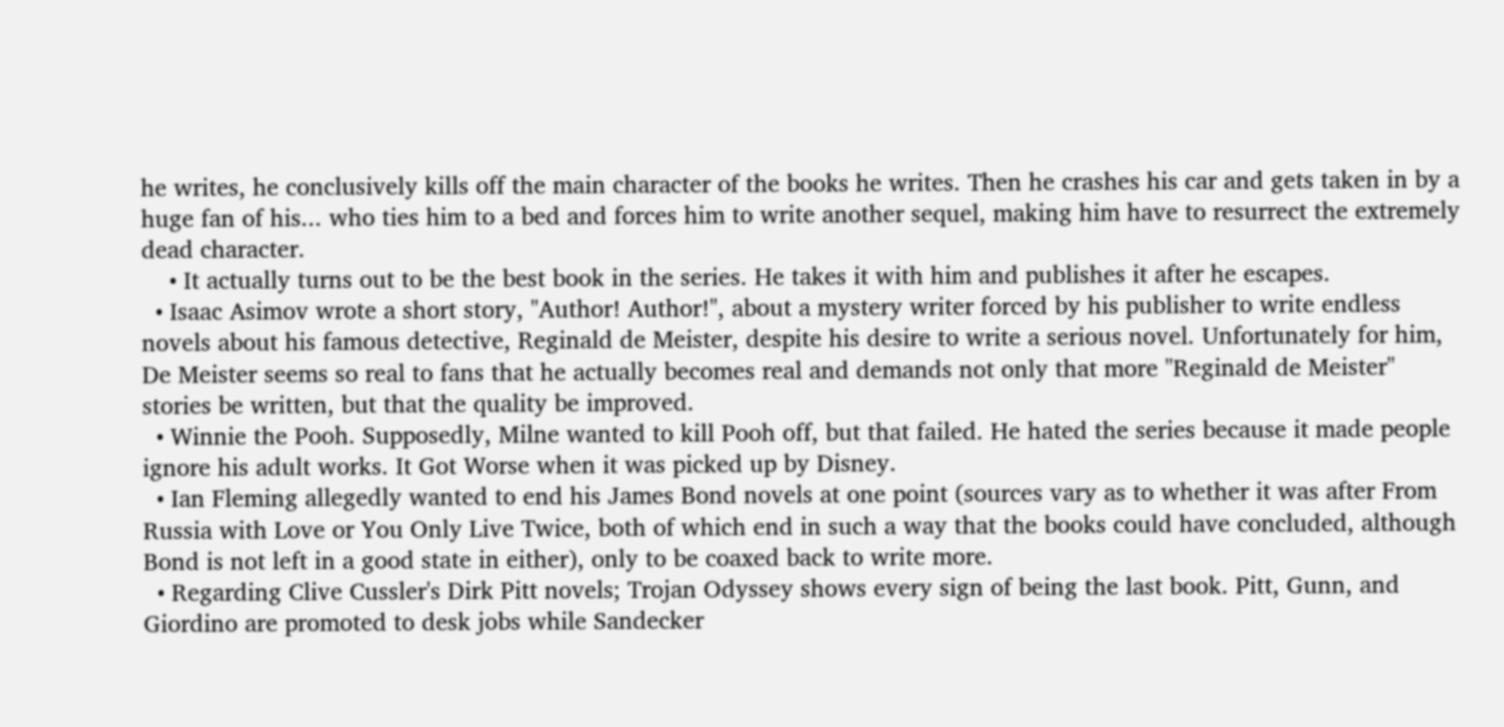he writes, he conclusively kills off the main character of the books he writes. Then he crashes his car and gets taken in by a huge fan of his... who ties him to a bed and forces him to write another sequel, making him have to resurrect the extremely dead character.
    • It actually turns out to be the best book in the series. He takes it with him and publishes it after he escapes.
  • Isaac Asimov wrote a short story, "Author! Author!", about a mystery writer forced by his publisher to write endless novels about his famous detective, Reginald de Meister, despite his desire to write a serious novel. Unfortunately for him, De Meister seems so real to fans that he actually becomes real and demands not only that more "Reginald de Meister" stories be written, but that the quality be improved.
  • Winnie the Pooh. Supposedly, Milne wanted to kill Pooh off, but that failed. He hated the series because it made people ignore his adult works. It Got Worse when it was picked up by Disney.
  • Ian Fleming allegedly wanted to end his James Bond novels at one point (sources vary as to whether it was after From Russia with Love or You Only Live Twice, both of which end in such a way that the books could have concluded, although Bond is not left in a good state in either), only to be coaxed back to write more.
  • Regarding Clive Cussler's Dirk Pitt novels; Trojan Odyssey shows every sign of being the last book. Pitt, Gunn, and Giordino are promoted to desk jobs while Sandecker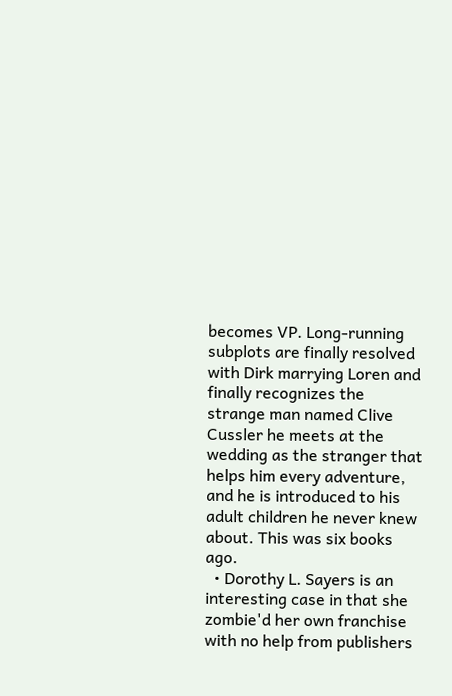becomes VP. Long-running subplots are finally resolved with Dirk marrying Loren and finally recognizes the strange man named Clive Cussler he meets at the wedding as the stranger that helps him every adventure, and he is introduced to his adult children he never knew about. This was six books ago.
  • Dorothy L. Sayers is an interesting case in that she zombie'd her own franchise with no help from publishers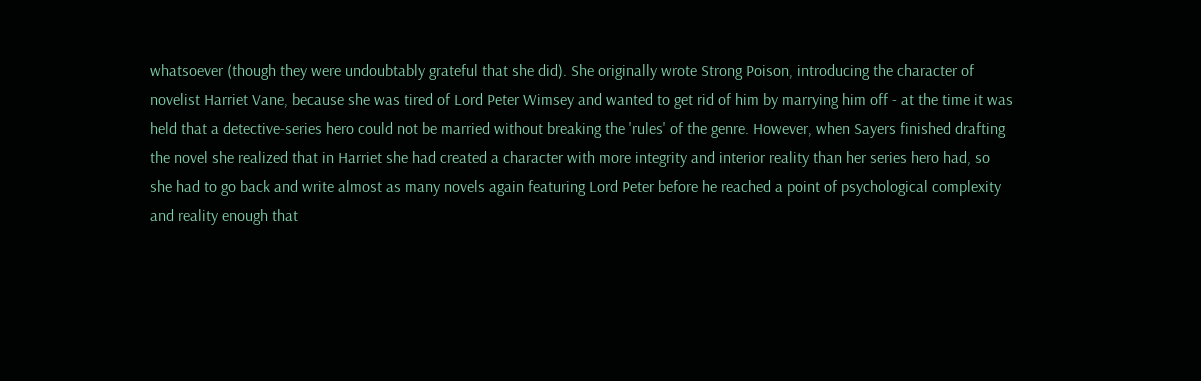whatsoever (though they were undoubtably grateful that she did). She originally wrote Strong Poison, introducing the character of novelist Harriet Vane, because she was tired of Lord Peter Wimsey and wanted to get rid of him by marrying him off - at the time it was held that a detective-series hero could not be married without breaking the 'rules' of the genre. However, when Sayers finished drafting the novel she realized that in Harriet she had created a character with more integrity and interior reality than her series hero had, so she had to go back and write almost as many novels again featuring Lord Peter before he reached a point of psychological complexity and reality enough that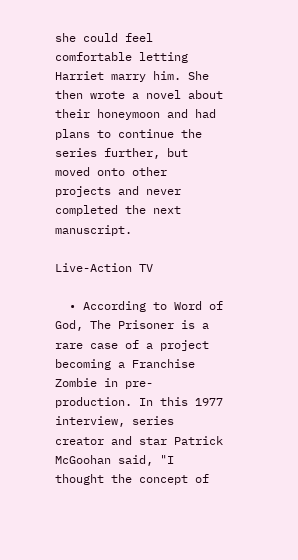she could feel comfortable letting Harriet marry him. She then wrote a novel about their honeymoon and had plans to continue the series further, but moved onto other projects and never completed the next manuscript.

Live-Action TV

  • According to Word of God, The Prisoner is a rare case of a project becoming a Franchise Zombie in pre-production. In this 1977 interview, series creator and star Patrick McGoohan said, "I thought the concept of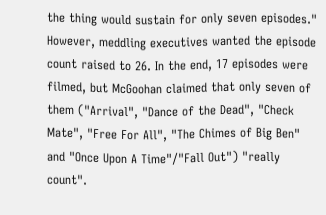the thing would sustain for only seven episodes." However, meddling executives wanted the episode count raised to 26. In the end, 17 episodes were filmed, but McGoohan claimed that only seven of them ("Arrival", "Dance of the Dead", "Check Mate", "Free For All", "The Chimes of Big Ben" and "Once Upon A Time"/"Fall Out") "really count".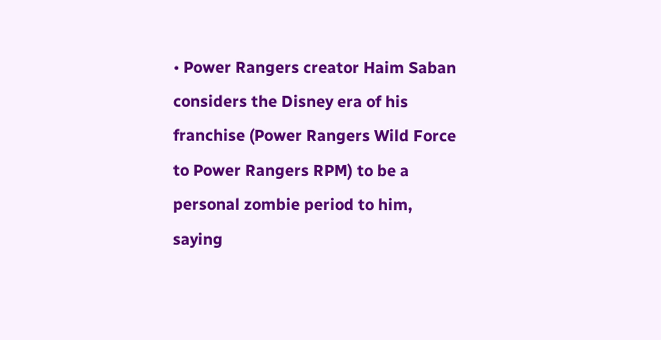• Power Rangers creator Haim Saban considers the Disney era of his franchise (Power Rangers Wild Force to Power Rangers RPM) to be a personal zombie period to him, saying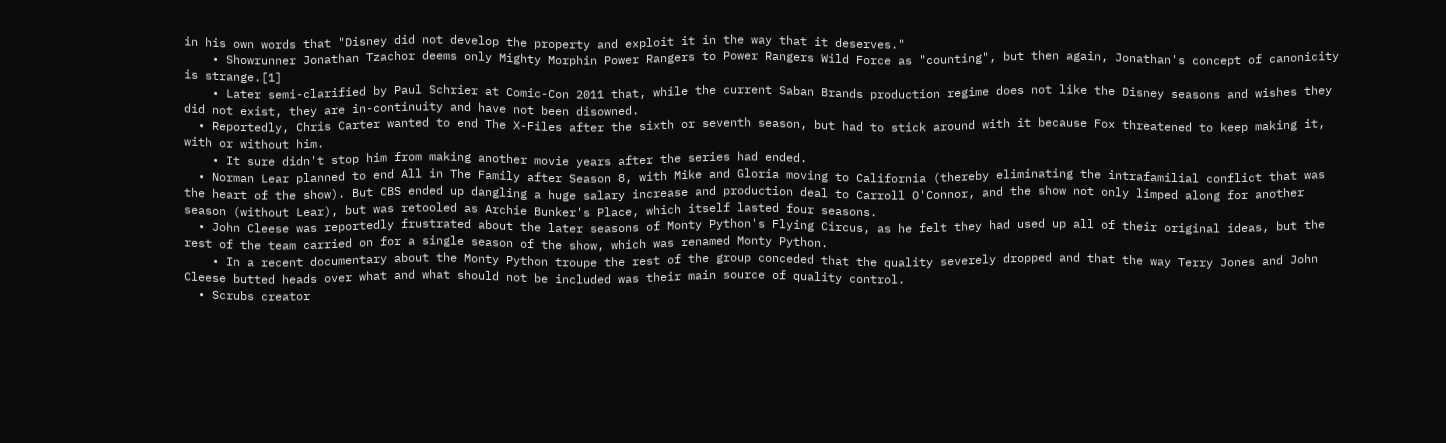in his own words that "Disney did not develop the property and exploit it in the way that it deserves."
    • Showrunner Jonathan Tzachor deems only Mighty Morphin Power Rangers to Power Rangers Wild Force as "counting", but then again, Jonathan's concept of canonicity is strange.[1]
    • Later semi-clarified by Paul Schrier at Comic-Con 2011 that, while the current Saban Brands production regime does not like the Disney seasons and wishes they did not exist, they are in-continuity and have not been disowned.
  • Reportedly, Chris Carter wanted to end The X-Files after the sixth or seventh season, but had to stick around with it because Fox threatened to keep making it, with or without him.
    • It sure didn't stop him from making another movie years after the series had ended.
  • Norman Lear planned to end All in The Family after Season 8, with Mike and Gloria moving to California (thereby eliminating the intrafamilial conflict that was the heart of the show). But CBS ended up dangling a huge salary increase and production deal to Carroll O'Connor, and the show not only limped along for another season (without Lear), but was retooled as Archie Bunker's Place, which itself lasted four seasons.
  • John Cleese was reportedly frustrated about the later seasons of Monty Python's Flying Circus, as he felt they had used up all of their original ideas, but the rest of the team carried on for a single season of the show, which was renamed Monty Python.
    • In a recent documentary about the Monty Python troupe the rest of the group conceded that the quality severely dropped and that the way Terry Jones and John Cleese butted heads over what and what should not be included was their main source of quality control.
  • Scrubs creator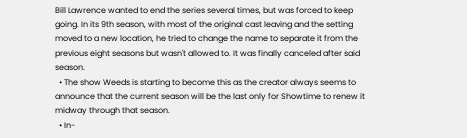Bill Lawrence wanted to end the series several times, but was forced to keep going. In its 9th season, with most of the original cast leaving and the setting moved to a new location, he tried to change the name to separate it from the previous eight seasons but wasn't allowed to. It was finally canceled after said season.
  • The show Weeds is starting to become this as the creator always seems to announce that the current season will be the last only for Showtime to renew it midway through that season.
  • In-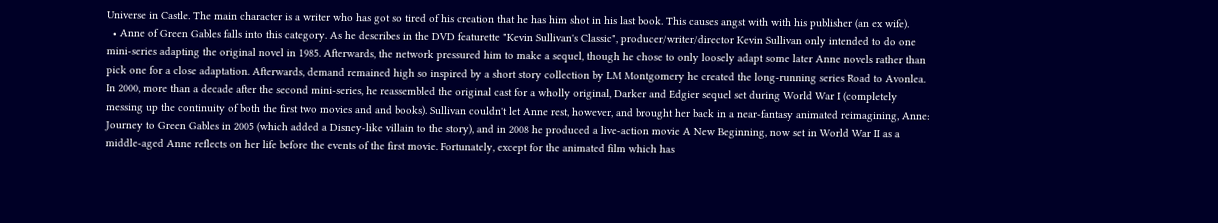Universe in Castle. The main character is a writer who has got so tired of his creation that he has him shot in his last book. This causes angst with with his publisher (an ex wife).
  • Anne of Green Gables falls into this category. As he describes in the DVD featurette "Kevin Sullivan's Classic", producer/writer/director Kevin Sullivan only intended to do one mini-series adapting the original novel in 1985. Afterwards, the network pressured him to make a sequel, though he chose to only loosely adapt some later Anne novels rather than pick one for a close adaptation. Afterwards, demand remained high so inspired by a short story collection by LM Montgomery he created the long-running series Road to Avonlea. In 2000, more than a decade after the second mini-series, he reassembled the original cast for a wholly original, Darker and Edgier sequel set during World War I (completely messing up the continuity of both the first two movies and and books). Sullivan couldn't let Anne rest, however, and brought her back in a near-fantasy animated reimagining, Anne: Journey to Green Gables in 2005 (which added a Disney-like villain to the story), and in 2008 he produced a live-action movie A New Beginning, now set in World War II as a middle-aged Anne reflects on her life before the events of the first movie. Fortunately, except for the animated film which has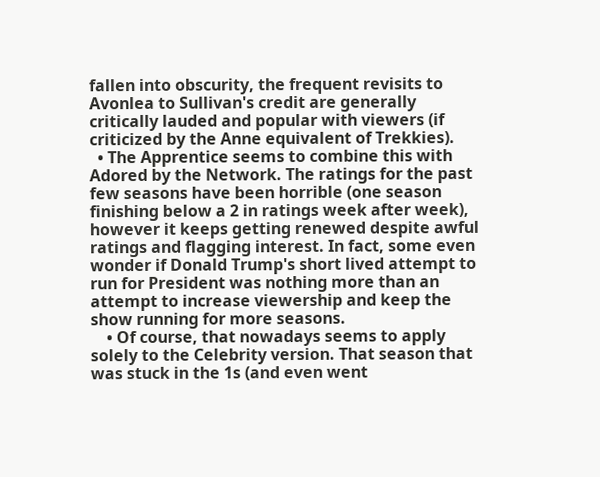fallen into obscurity, the frequent revisits to Avonlea to Sullivan's credit are generally critically lauded and popular with viewers (if criticized by the Anne equivalent of Trekkies).
  • The Apprentice seems to combine this with Adored by the Network. The ratings for the past few seasons have been horrible (one season finishing below a 2 in ratings week after week), however it keeps getting renewed despite awful ratings and flagging interest. In fact, some even wonder if Donald Trump's short lived attempt to run for President was nothing more than an attempt to increase viewership and keep the show running for more seasons.
    • Of course, that nowadays seems to apply solely to the Celebrity version. That season that was stuck in the 1s (and even went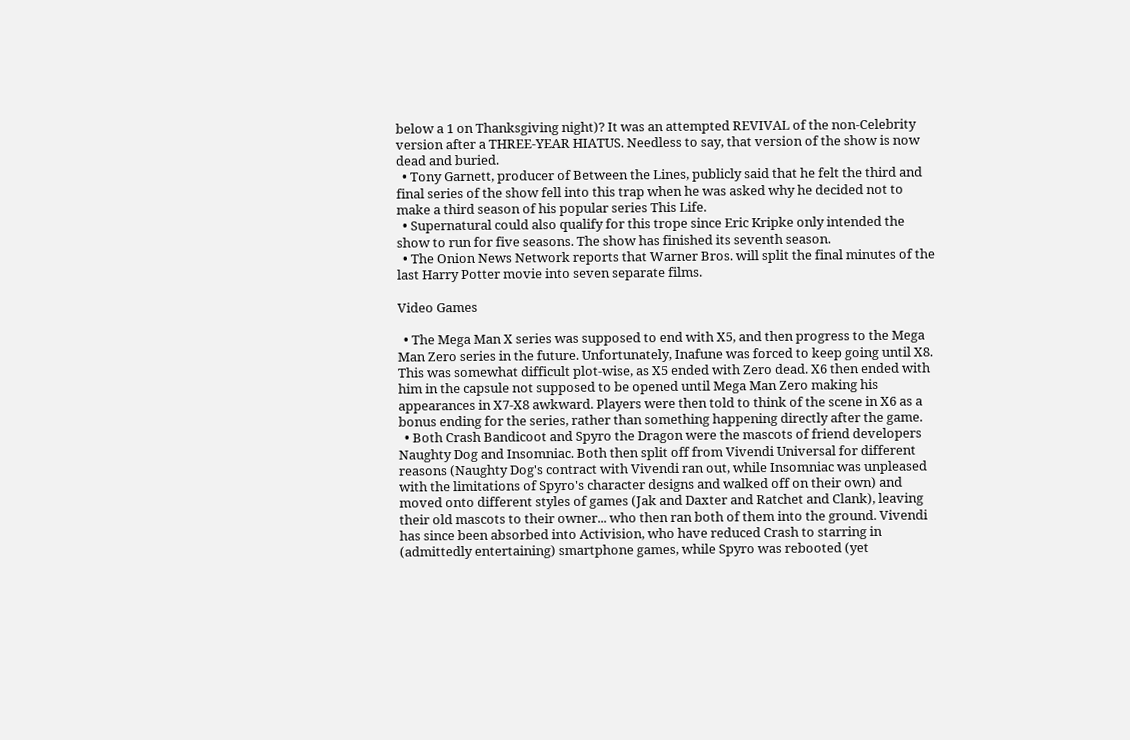below a 1 on Thanksgiving night)? It was an attempted REVIVAL of the non-Celebrity version after a THREE-YEAR HIATUS. Needless to say, that version of the show is now dead and buried.
  • Tony Garnett, producer of Between the Lines, publicly said that he felt the third and final series of the show fell into this trap when he was asked why he decided not to make a third season of his popular series This Life.
  • Supernatural could also qualify for this trope since Eric Kripke only intended the show to run for five seasons. The show has finished its seventh season.
  • The Onion News Network reports that Warner Bros. will split the final minutes of the last Harry Potter movie into seven separate films.

Video Games

  • The Mega Man X series was supposed to end with X5, and then progress to the Mega Man Zero series in the future. Unfortunately, Inafune was forced to keep going until X8. This was somewhat difficult plot-wise, as X5 ended with Zero dead. X6 then ended with him in the capsule not supposed to be opened until Mega Man Zero making his appearances in X7-X8 awkward. Players were then told to think of the scene in X6 as a bonus ending for the series, rather than something happening directly after the game.
  • Both Crash Bandicoot and Spyro the Dragon were the mascots of friend developers Naughty Dog and Insomniac. Both then split off from Vivendi Universal for different reasons (Naughty Dog's contract with Vivendi ran out, while Insomniac was unpleased with the limitations of Spyro's character designs and walked off on their own) and moved onto different styles of games (Jak and Daxter and Ratchet and Clank), leaving their old mascots to their owner... who then ran both of them into the ground. Vivendi has since been absorbed into Activision, who have reduced Crash to starring in (admittedly entertaining) smartphone games, while Spyro was rebooted (yet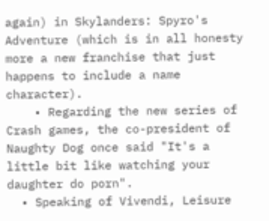again) in Skylanders: Spyro's Adventure (which is in all honesty more a new franchise that just happens to include a name character).
    • Regarding the new series of Crash games, the co-president of Naughty Dog once said "It's a little bit like watching your daughter do porn".
  • Speaking of Vivendi, Leisure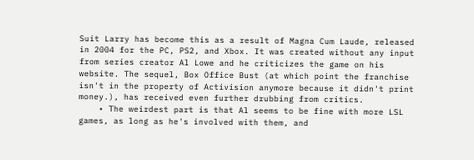Suit Larry has become this as a result of Magna Cum Laude, released in 2004 for the PC, PS2, and Xbox. It was created without any input from series creator Al Lowe and he criticizes the game on his website. The sequel, Box Office Bust (at which point the franchise isn't in the property of Activision anymore because it didn't print money.), has received even further drubbing from critics.
    • The weirdest part is that Al seems to be fine with more LSL games, as long as he's involved with them, and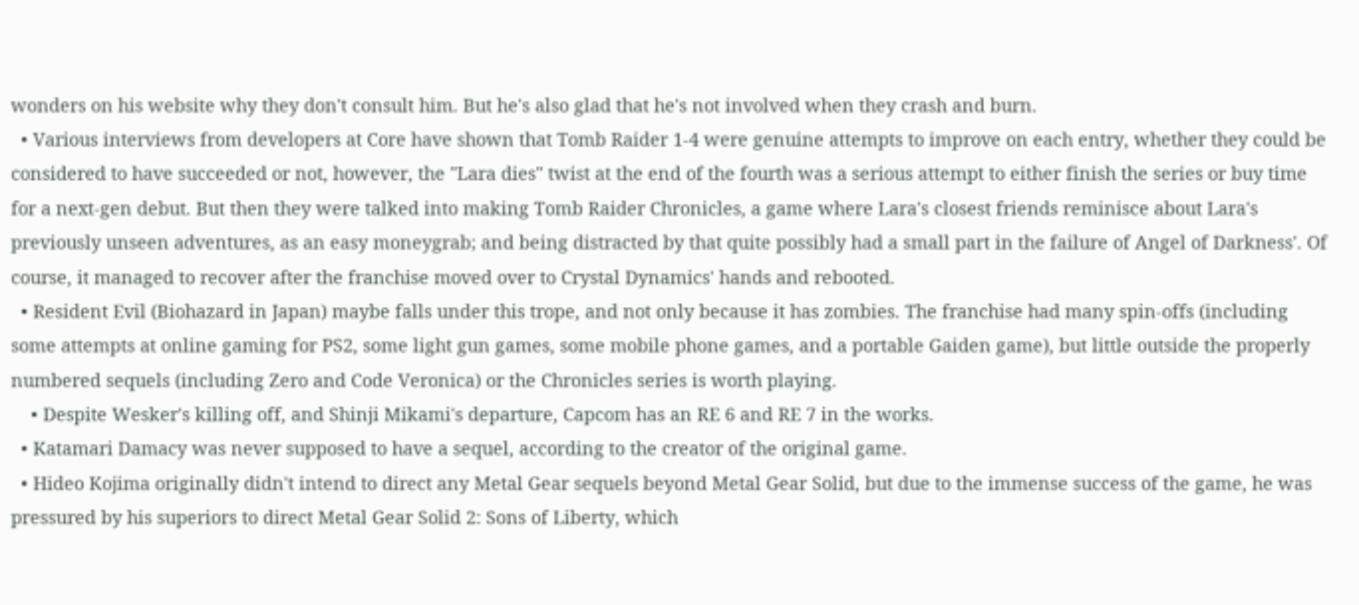wonders on his website why they don't consult him. But he's also glad that he's not involved when they crash and burn.
  • Various interviews from developers at Core have shown that Tomb Raider 1-4 were genuine attempts to improve on each entry, whether they could be considered to have succeeded or not, however, the "Lara dies" twist at the end of the fourth was a serious attempt to either finish the series or buy time for a next-gen debut. But then they were talked into making Tomb Raider Chronicles, a game where Lara's closest friends reminisce about Lara's previously unseen adventures, as an easy moneygrab; and being distracted by that quite possibly had a small part in the failure of Angel of Darkness'. Of course, it managed to recover after the franchise moved over to Crystal Dynamics' hands and rebooted.
  • Resident Evil (Biohazard in Japan) maybe falls under this trope, and not only because it has zombies. The franchise had many spin-offs (including some attempts at online gaming for PS2, some light gun games, some mobile phone games, and a portable Gaiden game), but little outside the properly numbered sequels (including Zero and Code Veronica) or the Chronicles series is worth playing.
    • Despite Wesker's killing off, and Shinji Mikami's departure, Capcom has an RE 6 and RE 7 in the works.
  • Katamari Damacy was never supposed to have a sequel, according to the creator of the original game.
  • Hideo Kojima originally didn't intend to direct any Metal Gear sequels beyond Metal Gear Solid, but due to the immense success of the game, he was pressured by his superiors to direct Metal Gear Solid 2: Sons of Liberty, which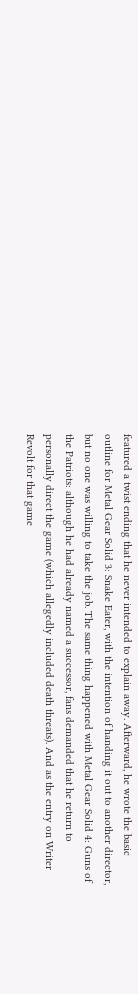featured a twist ending that he never intended to explain away. Afterward, he wrote the basic outline for Metal Gear Solid 3: Snake Eater, with the intention of handing it out to another director, but no one was willing to take the job. The same thing happened with Metal Gear Solid 4: Guns of the Patriots: although he had already named a successor, fans demanded that he return to personally direct the game (which allegedly included death threats). And as the entry on Writer Revolt for that game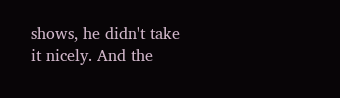shows, he didn't take it nicely. And the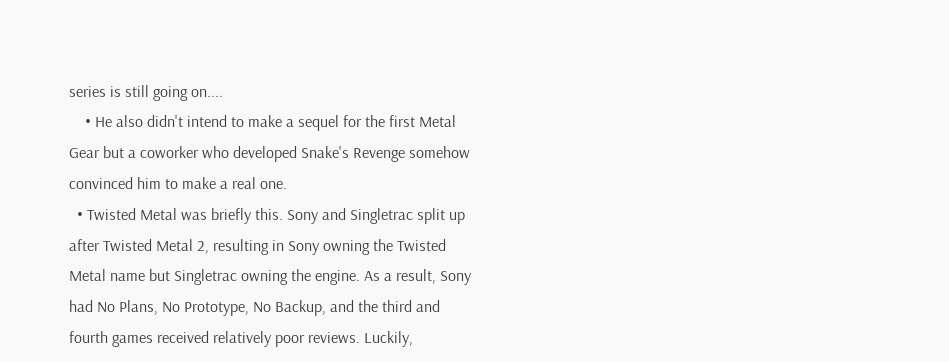series is still going on....
    • He also didn't intend to make a sequel for the first Metal Gear but a coworker who developed Snake's Revenge somehow convinced him to make a real one.
  • Twisted Metal was briefly this. Sony and Singletrac split up after Twisted Metal 2, resulting in Sony owning the Twisted Metal name but Singletrac owning the engine. As a result, Sony had No Plans, No Prototype, No Backup, and the third and fourth games received relatively poor reviews. Luckily,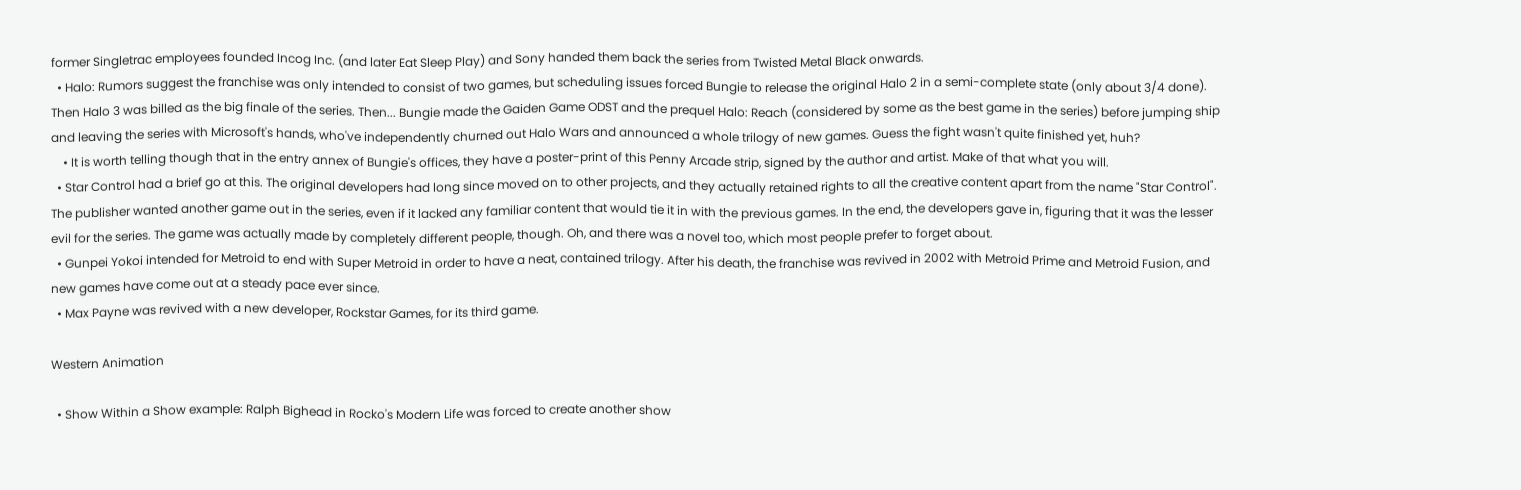former Singletrac employees founded Incog Inc. (and later Eat Sleep Play) and Sony handed them back the series from Twisted Metal Black onwards.
  • Halo: Rumors suggest the franchise was only intended to consist of two games, but scheduling issues forced Bungie to release the original Halo 2 in a semi-complete state (only about 3/4 done). Then Halo 3 was billed as the big finale of the series. Then... Bungie made the Gaiden Game ODST and the prequel Halo: Reach (considered by some as the best game in the series) before jumping ship and leaving the series with Microsoft's hands, who've independently churned out Halo Wars and announced a whole trilogy of new games. Guess the fight wasn't quite finished yet, huh?
    • It is worth telling though that in the entry annex of Bungie's offices, they have a poster-print of this Penny Arcade strip, signed by the author and artist. Make of that what you will.
  • Star Control had a brief go at this. The original developers had long since moved on to other projects, and they actually retained rights to all the creative content apart from the name "Star Control". The publisher wanted another game out in the series, even if it lacked any familiar content that would tie it in with the previous games. In the end, the developers gave in, figuring that it was the lesser evil for the series. The game was actually made by completely different people, though. Oh, and there was a novel too, which most people prefer to forget about.
  • Gunpei Yokoi intended for Metroid to end with Super Metroid in order to have a neat, contained trilogy. After his death, the franchise was revived in 2002 with Metroid Prime and Metroid Fusion, and new games have come out at a steady pace ever since.
  • Max Payne was revived with a new developer, Rockstar Games, for its third game.

Western Animation

  • Show Within a Show example: Ralph Bighead in Rocko's Modern Life was forced to create another show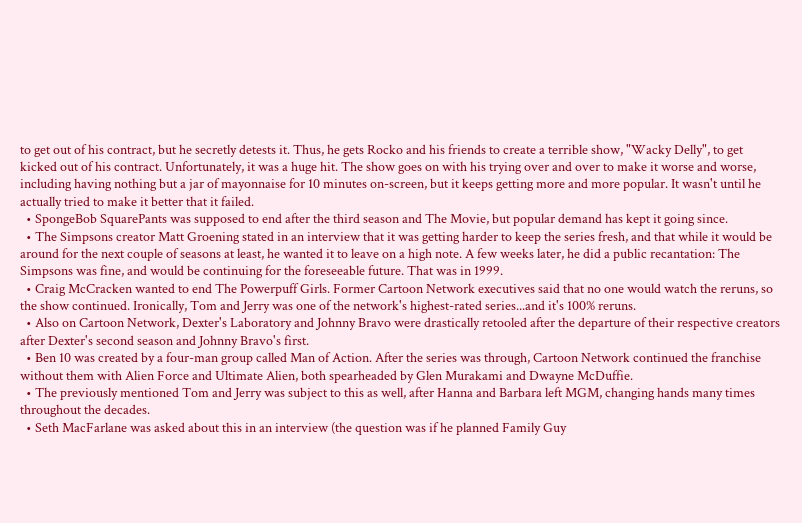to get out of his contract, but he secretly detests it. Thus, he gets Rocko and his friends to create a terrible show, "Wacky Delly", to get kicked out of his contract. Unfortunately, it was a huge hit. The show goes on with his trying over and over to make it worse and worse, including having nothing but a jar of mayonnaise for 10 minutes on-screen, but it keeps getting more and more popular. It wasn't until he actually tried to make it better that it failed.
  • SpongeBob SquarePants was supposed to end after the third season and The Movie, but popular demand has kept it going since.
  • The Simpsons creator Matt Groening stated in an interview that it was getting harder to keep the series fresh, and that while it would be around for the next couple of seasons at least, he wanted it to leave on a high note. A few weeks later, he did a public recantation: The Simpsons was fine, and would be continuing for the foreseeable future. That was in 1999.
  • Craig McCracken wanted to end The Powerpuff Girls. Former Cartoon Network executives said that no one would watch the reruns, so the show continued. Ironically, Tom and Jerry was one of the network's highest-rated series...and it's 100% reruns.
  • Also on Cartoon Network, Dexter's Laboratory and Johnny Bravo were drastically retooled after the departure of their respective creators after Dexter's second season and Johnny Bravo's first.
  • Ben 10 was created by a four-man group called Man of Action. After the series was through, Cartoon Network continued the franchise without them with Alien Force and Ultimate Alien, both spearheaded by Glen Murakami and Dwayne McDuffie.
  • The previously mentioned Tom and Jerry was subject to this as well, after Hanna and Barbara left MGM, changing hands many times throughout the decades.
  • Seth MacFarlane was asked about this in an interview (the question was if he planned Family Guy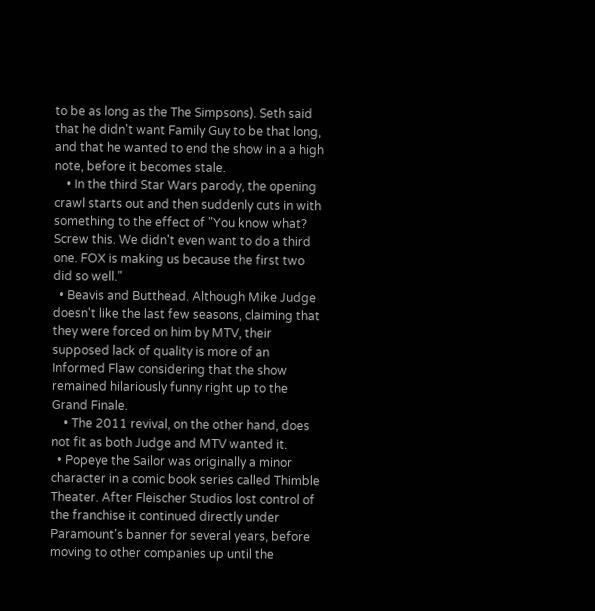to be as long as the The Simpsons). Seth said that he didn't want Family Guy to be that long, and that he wanted to end the show in a a high note, before it becomes stale.
    • In the third Star Wars parody, the opening crawl starts out and then suddenly cuts in with something to the effect of "You know what? Screw this. We didn't even want to do a third one. FOX is making us because the first two did so well."
  • Beavis and Butthead. Although Mike Judge doesn't like the last few seasons, claiming that they were forced on him by MTV, their supposed lack of quality is more of an Informed Flaw considering that the show remained hilariously funny right up to the Grand Finale.
    • The 2011 revival, on the other hand, does not fit as both Judge and MTV wanted it.
  • Popeye the Sailor was originally a minor character in a comic book series called Thimble Theater. After Fleischer Studios lost control of the franchise it continued directly under Paramount's banner for several years, before moving to other companies up until the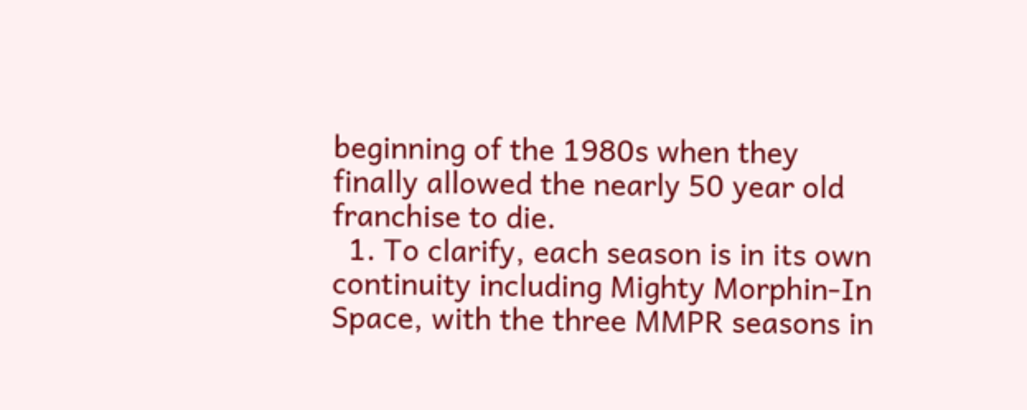beginning of the 1980s when they finally allowed the nearly 50 year old franchise to die.
  1. To clarify, each season is in its own continuity including Mighty Morphin-In Space, with the three MMPR seasons in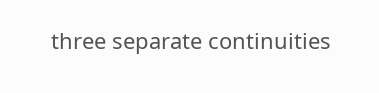three separate continuities